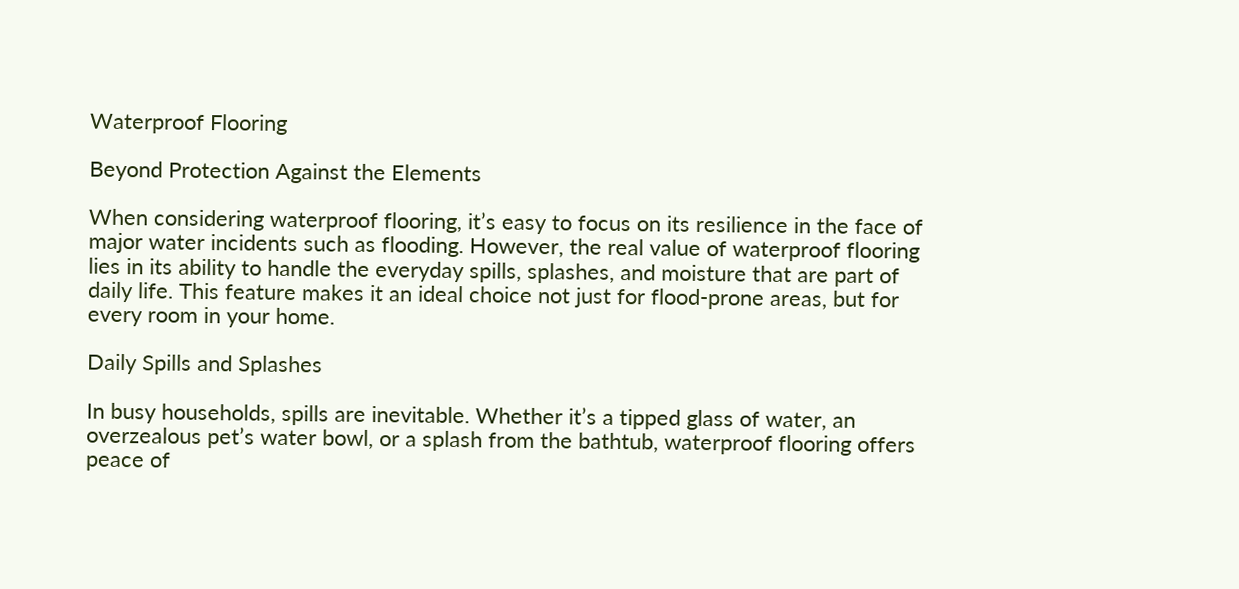Waterproof Flooring

Beyond Protection Against the Elements

When considering waterproof flooring, it’s easy to focus on its resilience in the face of major water incidents such as flooding. However, the real value of waterproof flooring lies in its ability to handle the everyday spills, splashes, and moisture that are part of daily life. This feature makes it an ideal choice not just for flood-prone areas, but for every room in your home.

Daily Spills and Splashes

In busy households, spills are inevitable. Whether it’s a tipped glass of water, an overzealous pet’s water bowl, or a splash from the bathtub, waterproof flooring offers peace of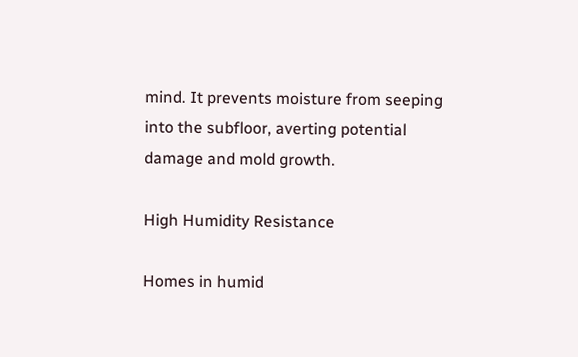mind. It prevents moisture from seeping into the subfloor, averting potential damage and mold growth.

High Humidity Resistance

Homes in humid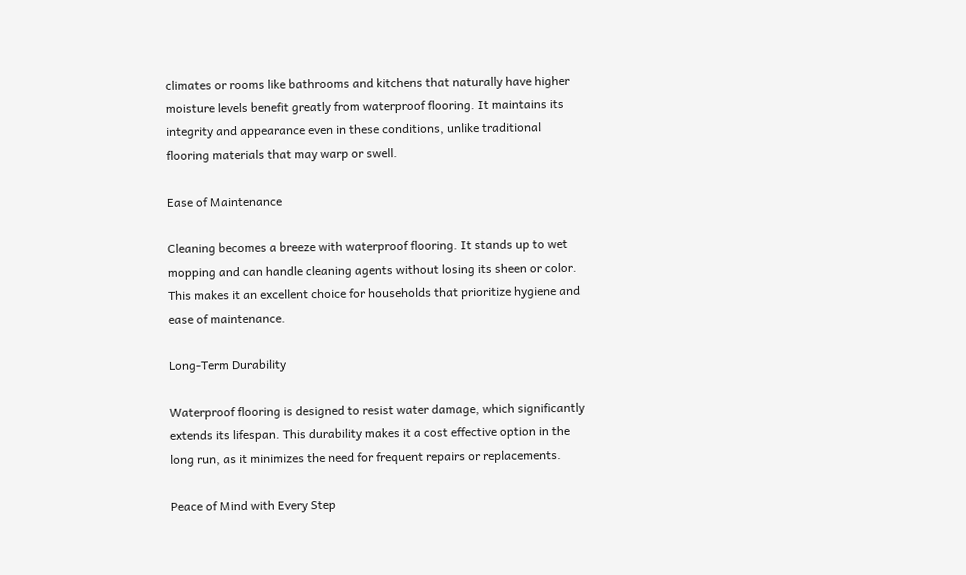climates or rooms like bathrooms and kitchens that naturally have higher moisture levels benefit greatly from waterproof flooring. It maintains its integrity and appearance even in these conditions, unlike traditional flooring materials that may warp or swell.

Ease of Maintenance

Cleaning becomes a breeze with waterproof flooring. It stands up to wet mopping and can handle cleaning agents without losing its sheen or color. This makes it an excellent choice for households that prioritize hygiene and ease of maintenance.

Long-Term Durability

Waterproof flooring is designed to resist water damage, which significantly extends its lifespan. This durability makes it a cost effective option in the long run, as it minimizes the need for frequent repairs or replacements.

Peace of Mind with Every Step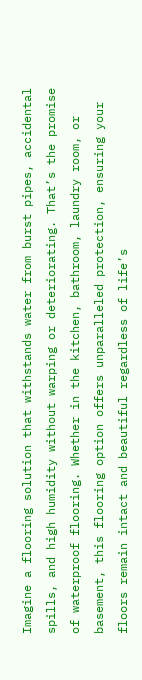Imagine a flooring solution that withstands water from burst pipes, accidental spills, and high humidity without warping or deteriorating. That’s the promise of waterproof flooring. Whether in the kitchen, bathroom, laundry room, or basement, this flooring option offers unparalleled protection, ensuring your floors remain intact and beautiful regardless of life’s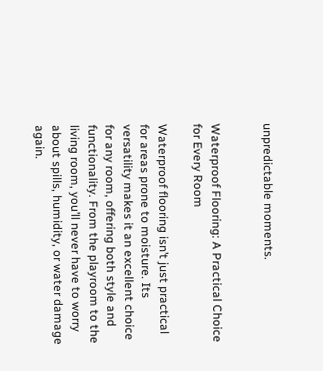unpredictable moments.


Waterproof Flooring: A Practical Choice for Every Room

Waterproof flooring isn’t just practical for areas prone to moisture. Its versatility makes it an excellent choice for any room, offering both style and functionality. From the playroom to the living room, you’ll never have to worry about spills, humidity, or water damage again.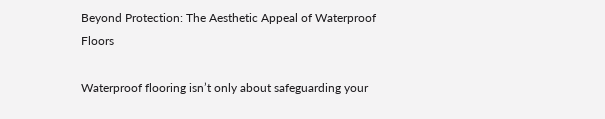Beyond Protection: The Aesthetic Appeal of Waterproof Floors

Waterproof flooring isn’t only about safeguarding your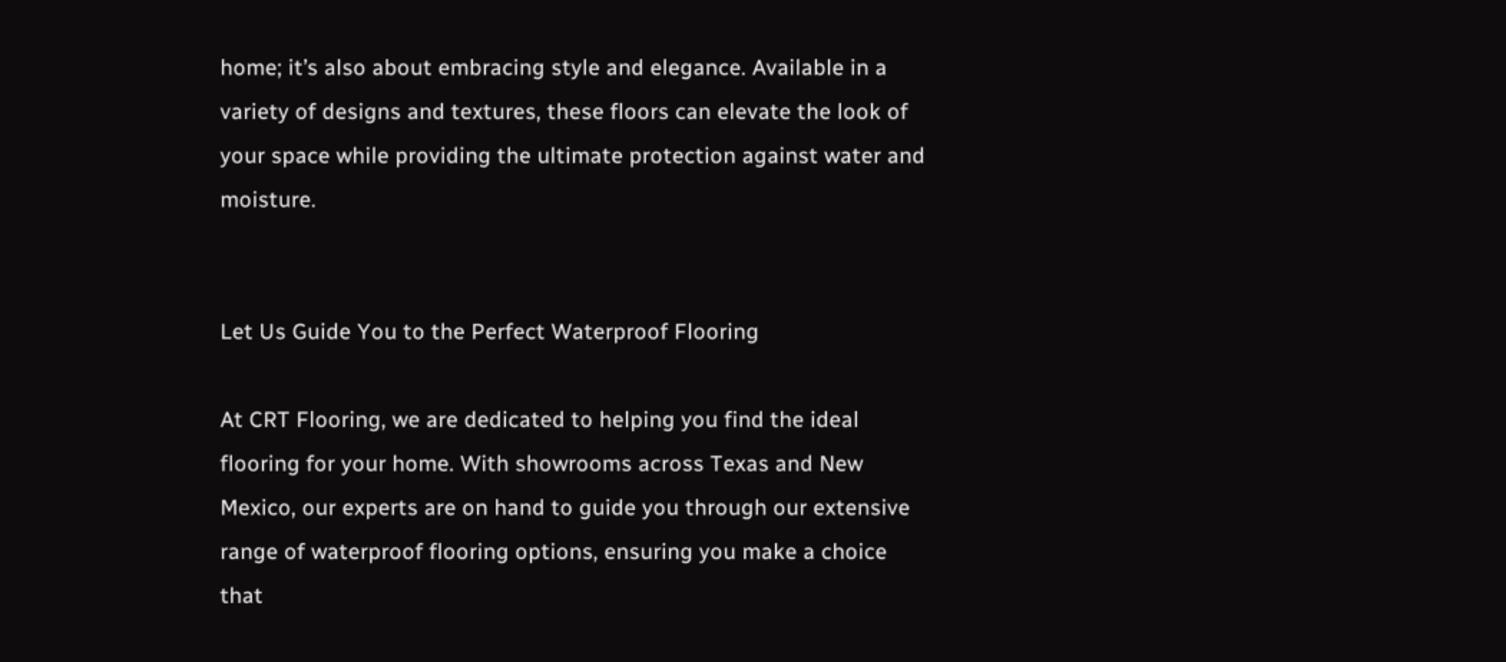home; it’s also about embracing style and elegance. Available in a variety of designs and textures, these floors can elevate the look of your space while providing the ultimate protection against water and moisture.


Let Us Guide You to the Perfect Waterproof Flooring

At CRT Flooring, we are dedicated to helping you find the ideal flooring for your home. With showrooms across Texas and New Mexico, our experts are on hand to guide you through our extensive range of waterproof flooring options, ensuring you make a choice that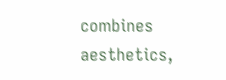combines aesthetics,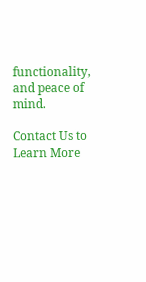functionality, and peace of mind.

Contact Us to Learn More